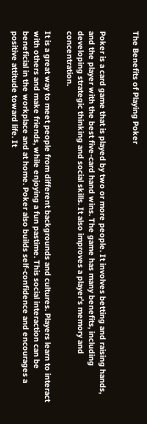The Benefits of Playing Poker


Poker is a card game that is played by two or more people. It involves betting and raising hands, and the player with the best five-card hand wins. The game has many benefits, including developing strategic thinking and social skills. It also improves a player’s memory and concentration.

It is a great way to meet people from different backgrounds and cultures. Players learn to interact with others and make friends, while enjoying a fun pastime. This social interaction can be beneficial in the workplace and at home. Poker also builds self-confidence and encourages a positive attitude toward life. It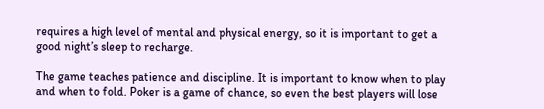requires a high level of mental and physical energy, so it is important to get a good night’s sleep to recharge.

The game teaches patience and discipline. It is important to know when to play and when to fold. Poker is a game of chance, so even the best players will lose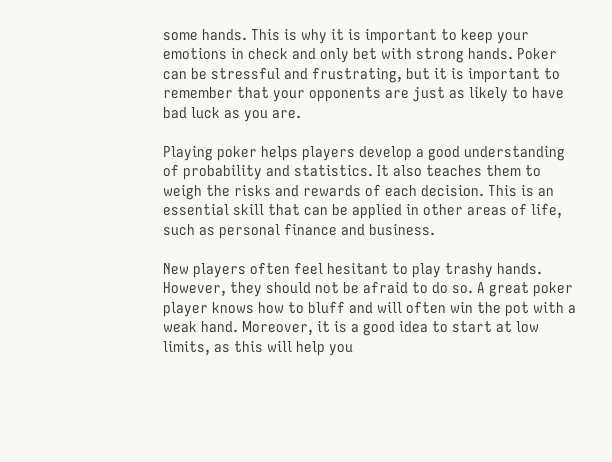some hands. This is why it is important to keep your emotions in check and only bet with strong hands. Poker can be stressful and frustrating, but it is important to remember that your opponents are just as likely to have bad luck as you are.

Playing poker helps players develop a good understanding of probability and statistics. It also teaches them to weigh the risks and rewards of each decision. This is an essential skill that can be applied in other areas of life, such as personal finance and business.

New players often feel hesitant to play trashy hands. However, they should not be afraid to do so. A great poker player knows how to bluff and will often win the pot with a weak hand. Moreover, it is a good idea to start at low limits, as this will help you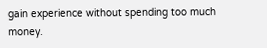gain experience without spending too much money.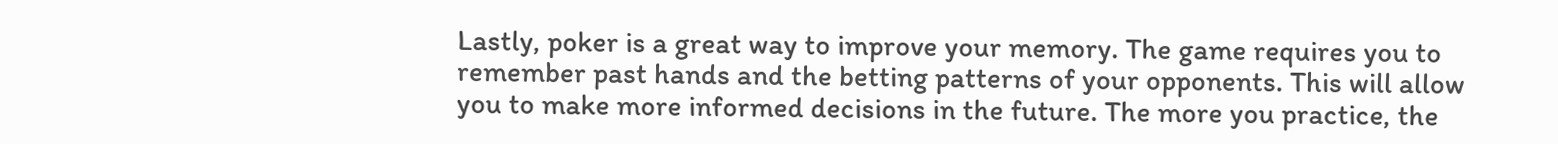Lastly, poker is a great way to improve your memory. The game requires you to remember past hands and the betting patterns of your opponents. This will allow you to make more informed decisions in the future. The more you practice, the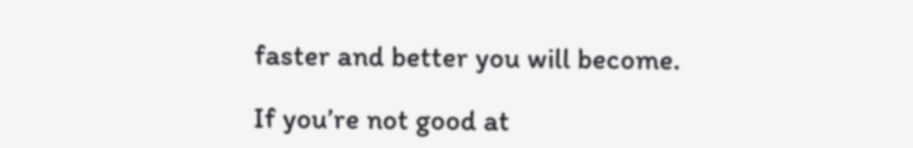faster and better you will become.

If you’re not good at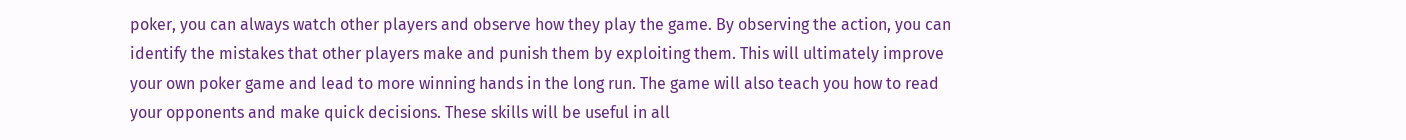poker, you can always watch other players and observe how they play the game. By observing the action, you can identify the mistakes that other players make and punish them by exploiting them. This will ultimately improve your own poker game and lead to more winning hands in the long run. The game will also teach you how to read your opponents and make quick decisions. These skills will be useful in all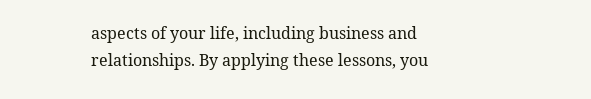aspects of your life, including business and relationships. By applying these lessons, you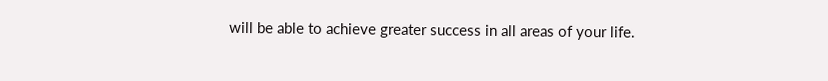will be able to achieve greater success in all areas of your life.